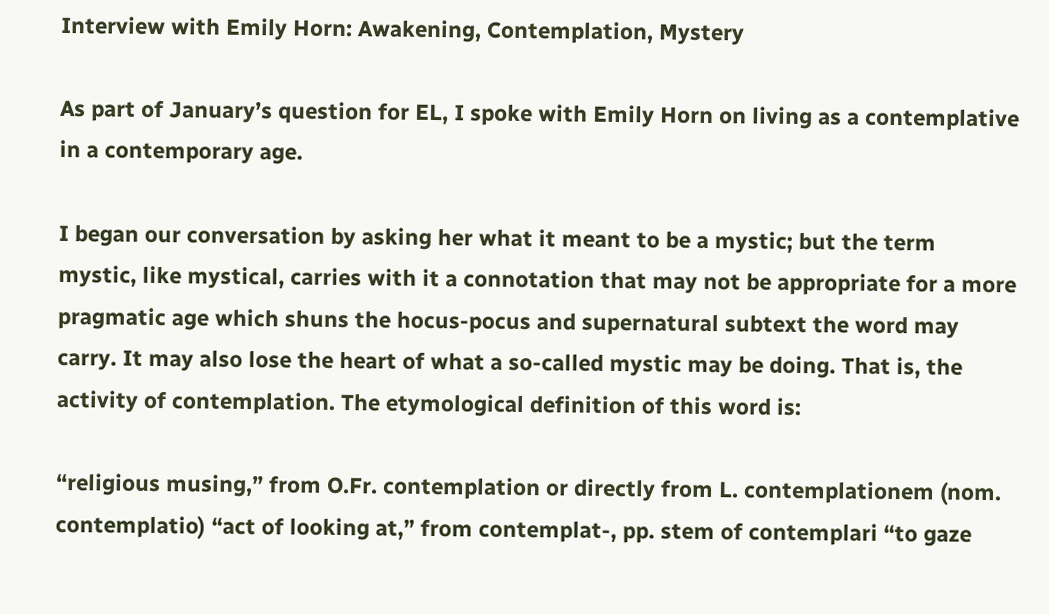Interview with Emily Horn: Awakening, Contemplation, Mystery

As part of January’s question for EL, I spoke with Emily Horn on living as a contemplative in a contemporary age.

I began our conversation by asking her what it meant to be a mystic; but the term mystic, like mystical, carries with it a connotation that may not be appropriate for a more pragmatic age which shuns the hocus-pocus and supernatural subtext the word may carry. It may also lose the heart of what a so-called mystic may be doing. That is, the activity of contemplation. The etymological definition of this word is:

“religious musing,” from O.Fr. contemplation or directly from L. contemplationem (nom. contemplatio) “act of looking at,” from contemplat-, pp. stem of contemplari “to gaze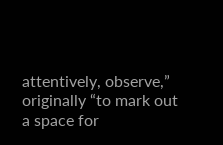attentively, observe,” originally “to mark out a space for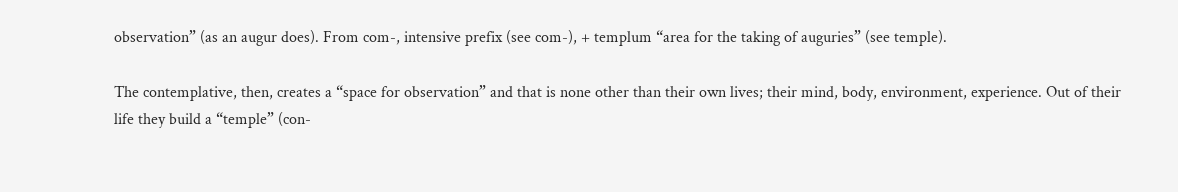observation” (as an augur does). From com-, intensive prefix (see com-), + templum “area for the taking of auguries” (see temple).

The contemplative, then, creates a “space for observation” and that is none other than their own lives; their mind, body, environment, experience. Out of their life they build a “temple” (con-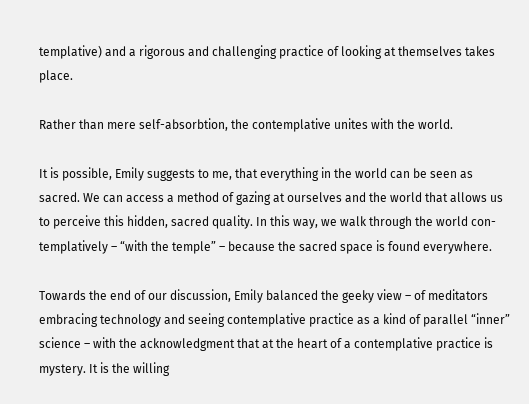templative) and a rigorous and challenging practice of looking at themselves takes place.

Rather than mere self-absorbtion, the contemplative unites with the world.

It is possible, Emily suggests to me, that everything in the world can be seen as sacred. We can access a method of gazing at ourselves and the world that allows us to perceive this hidden, sacred quality. In this way, we walk through the world con-templatively – “with the temple” – because the sacred space is found everywhere.

Towards the end of our discussion, Emily balanced the geeky view – of meditators embracing technology and seeing contemplative practice as a kind of parallel “inner” science – with the acknowledgment that at the heart of a contemplative practice is mystery. It is the willing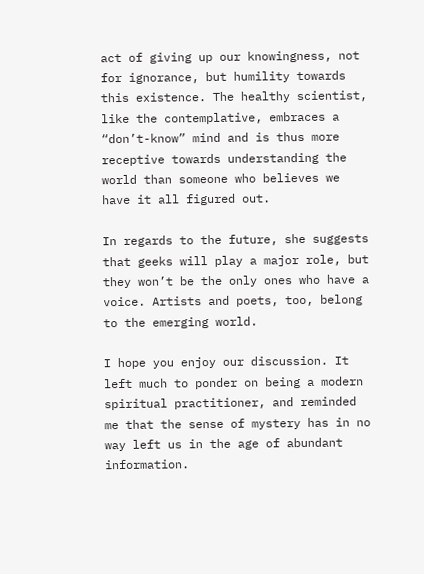act of giving up our knowingness, not for ignorance, but humility towards this existence. The healthy scientist, like the contemplative, embraces a “don’t-know” mind and is thus more receptive towards understanding the world than someone who believes we have it all figured out.

In regards to the future, she suggests that geeks will play a major role, but they won’t be the only ones who have a voice. Artists and poets, too, belong to the emerging world.

I hope you enjoy our discussion. It left much to ponder on being a modern spiritual practitioner, and reminded me that the sense of mystery has in no way left us in the age of abundant information.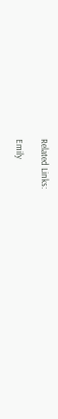Related Links:

Emily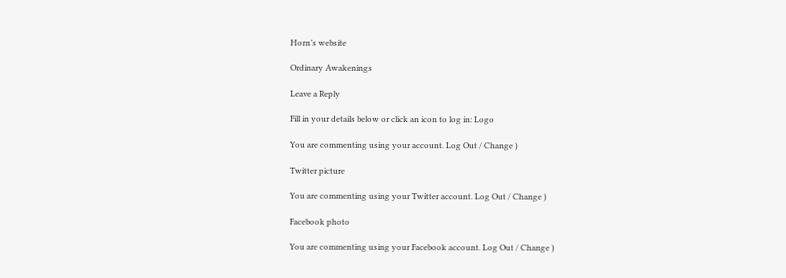Horn’s website

Ordinary Awakenings

Leave a Reply

Fill in your details below or click an icon to log in: Logo

You are commenting using your account. Log Out / Change )

Twitter picture

You are commenting using your Twitter account. Log Out / Change )

Facebook photo

You are commenting using your Facebook account. Log Out / Change )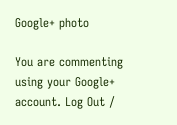Google+ photo

You are commenting using your Google+ account. Log Out /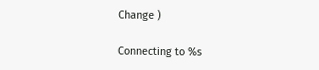Change )

Connecting to %s